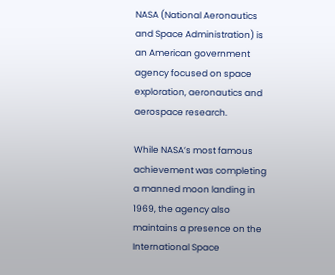NASA (National Aeronautics and Space Administration) is an American government agency focused on space exploration, aeronautics and aerospace research.

While NASA’s most famous achievement was completing a manned moon landing in 1969, the agency also maintains a presence on the International Space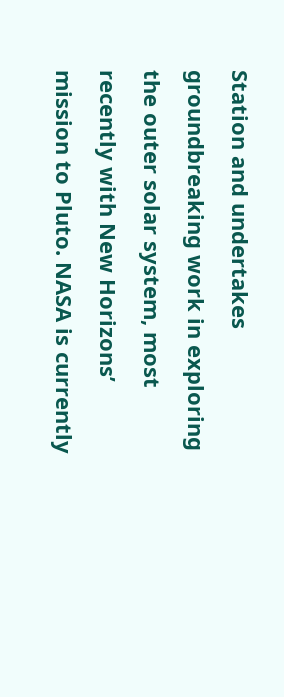Station and undertakes groundbreaking work in exploring the outer solar system, most recently with New Horizons’ mission to Pluto. NASA is currently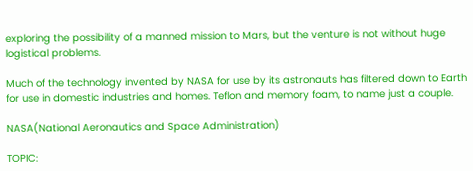exploring the possibility of a manned mission to Mars, but the venture is not without huge logistical problems.

Much of the technology invented by NASA for use by its astronauts has filtered down to Earth for use in domestic industries and homes. Teflon and memory foam, to name just a couple.

NASA(National Aeronautics and Space Administration)

TOPIC: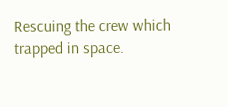Rescuing the crew which trapped in space.